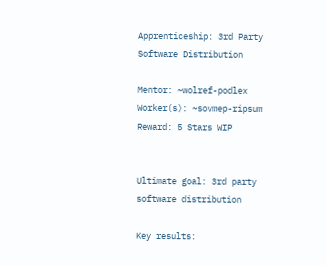Apprenticeship: 3rd Party Software Distribution

Mentor: ~wolref-podlex Worker(s): ~sovmep-ripsum Reward: 5 Stars WIP


Ultimate goal: 3rd party software distribution

Key results: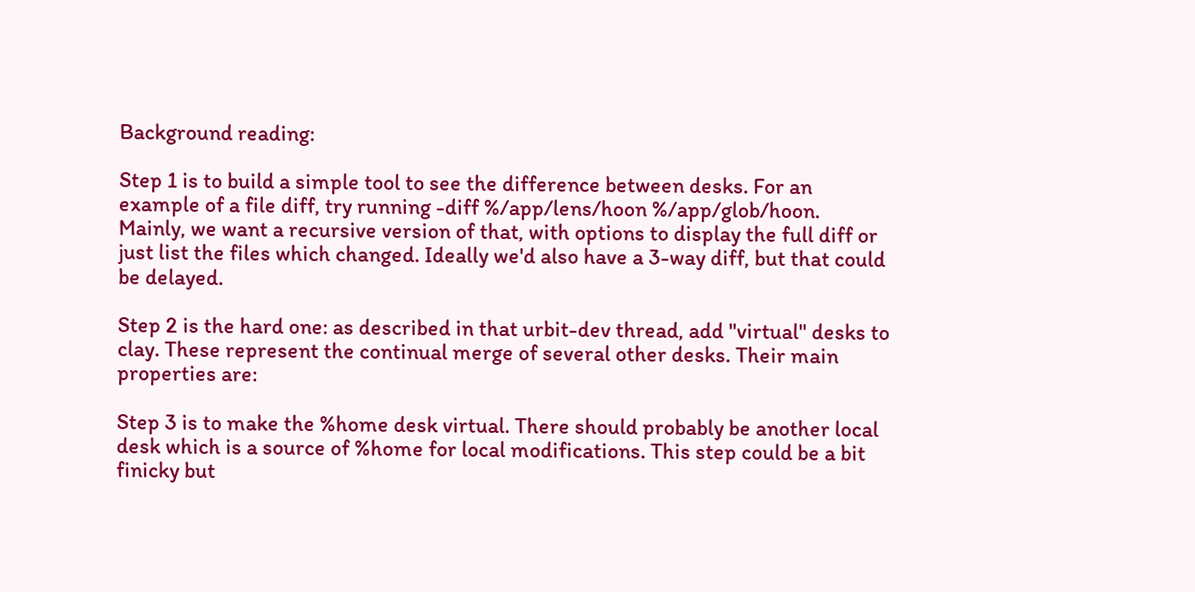Background reading:

Step 1 is to build a simple tool to see the difference between desks. For an example of a file diff, try running -diff %/app/lens/hoon %/app/glob/hoon. Mainly, we want a recursive version of that, with options to display the full diff or just list the files which changed. Ideally we'd also have a 3-way diff, but that could be delayed.

Step 2 is the hard one: as described in that urbit-dev thread, add "virtual" desks to clay. These represent the continual merge of several other desks. Their main properties are:

Step 3 is to make the %home desk virtual. There should probably be another local desk which is a source of %home for local modifications. This step could be a bit finicky but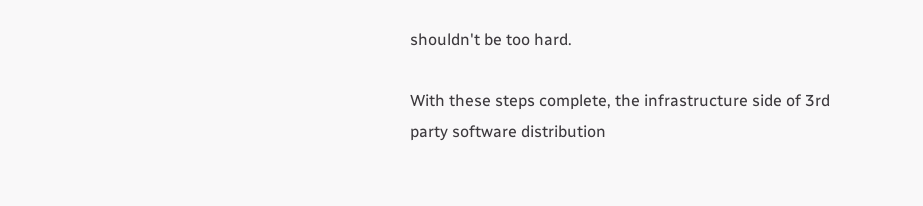shouldn't be too hard.

With these steps complete, the infrastructure side of 3rd party software distribution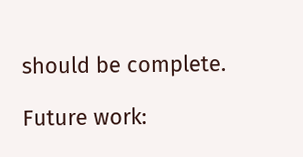should be complete.

Future work: